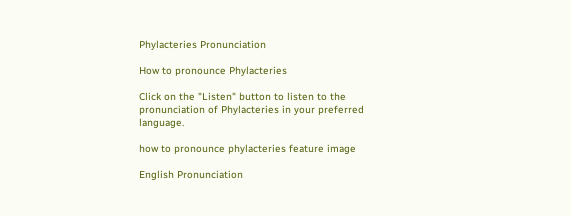Phylacteries Pronunciation

How to pronounce Phylacteries

Click on the "Listen" button to listen to the pronunciation of Phylacteries in your preferred language.

how to pronounce phylacteries feature image

English Pronunciation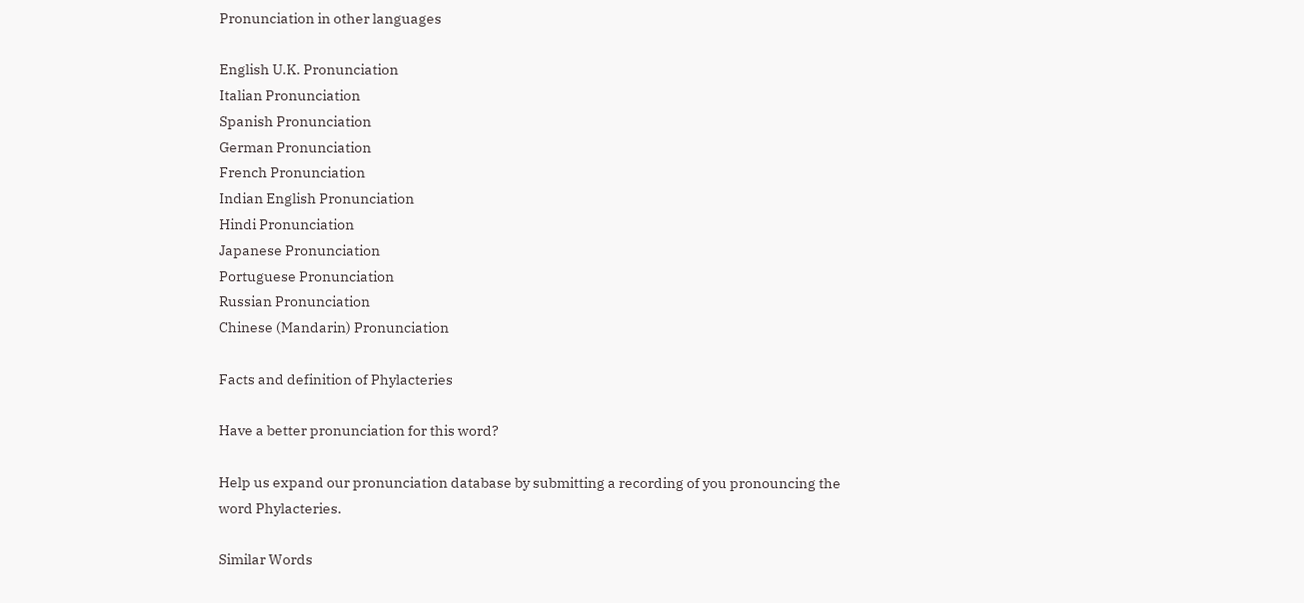Pronunciation in other languages

English U.K. Pronunciation
Italian Pronunciation
Spanish Pronunciation
German Pronunciation
French Pronunciation
Indian English Pronunciation
Hindi Pronunciation
Japanese Pronunciation
Portuguese Pronunciation
Russian Pronunciation
Chinese (Mandarin) Pronunciation

Facts and definition of Phylacteries

Have a better pronunciation for this word?

Help us expand our pronunciation database by submitting a recording of you pronouncing the word Phylacteries.

Similar Words